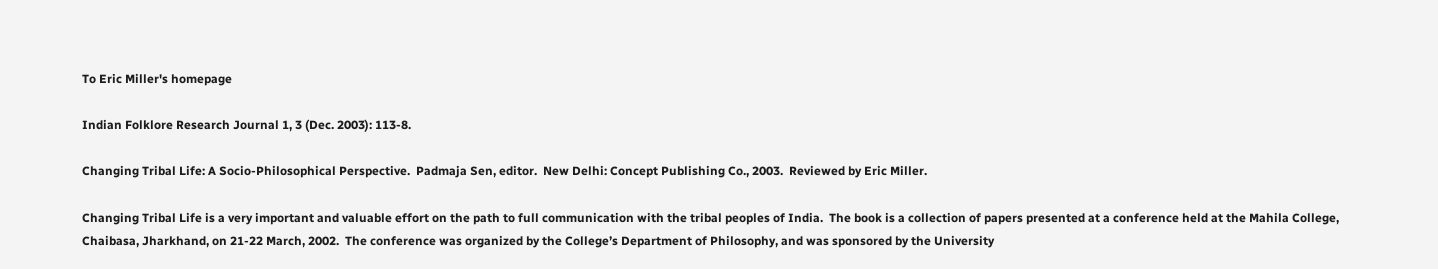To Eric Miller's homepage

Indian Folklore Research Journal 1, 3 (Dec. 2003): 113-8.

Changing Tribal Life: A Socio-Philosophical Perspective.  Padmaja Sen, editor.  New Delhi: Concept Publishing Co., 2003.  Reviewed by Eric Miller.

Changing Tribal Life is a very important and valuable effort on the path to full communication with the tribal peoples of India.  The book is a collection of papers presented at a conference held at the Mahila College, Chaibasa, Jharkhand, on 21-22 March, 2002.  The conference was organized by the College’s Department of Philosophy, and was sponsored by the University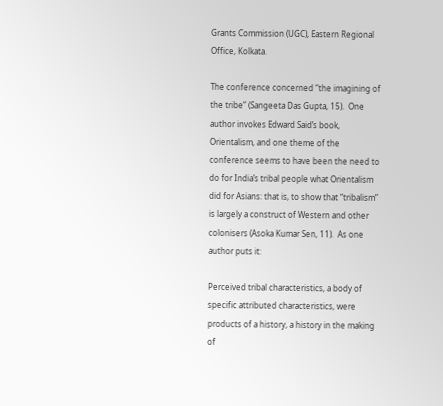Grants Commission (UGC), Eastern Regional Office, Kolkata.

The conference concerned “the imagining of the tribe” (Sangeeta Das Gupta, 15).  One author invokes Edward Said’s book, Orientalism, and one theme of the conference seems to have been the need to do for India’s tribal people what Orientalism did for Asians: that is, to show that “tribalism” is largely a construct of Western and other colonisers (Asoka Kumar Sen, 11).  As one author puts it:

Perceived tribal characteristics, a body of specific attributed characteristics, were products of a history, a history in the making of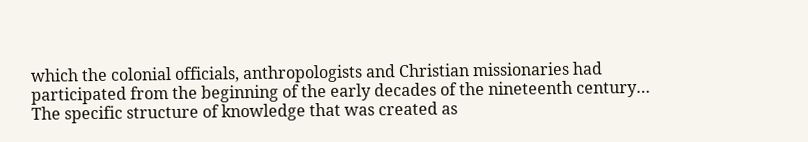which the colonial officials, anthropologists and Christian missionaries had participated from the beginning of the early decades of the nineteenth century…  The specific structure of knowledge that was created as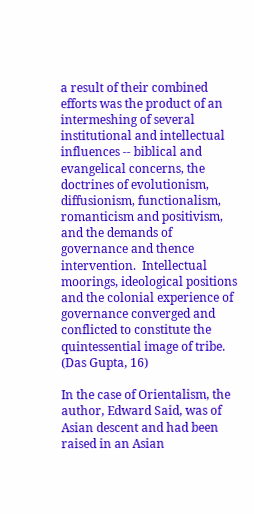a result of their combined efforts was the product of an intermeshing of several institutional and intellectual influences -- biblical and evangelical concerns, the doctrines of evolutionism, diffusionism, functionalism, romanticism and positivism, and the demands of governance and thence intervention.  Intellectual moorings, ideological positions and the colonial experience of governance converged and conflicted to constitute the quintessential image of tribe.  (Das Gupta, 16)

In the case of Orientalism, the author, Edward Said, was of Asian descent and had been raised in an Asian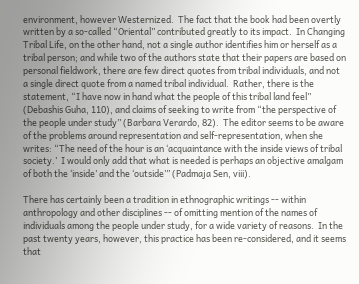environment, however Westernized.  The fact that the book had been overtly written by a so-called “Oriental” contributed greatly to its impact.  In Changing Tribal Life, on the other hand, not a single author identifies him or herself as a tribal person; and while two of the authors state that their papers are based on personal fieldwork, there are few direct quotes from tribal individuals, and not a single direct quote from a named tribal individual.  Rather, there is the statement, “I have now in hand what the people of this tribal land feel” (Debashis Guha, 110), and claims of seeking to write from “the perspective of the people under study” (Barbara Verardo, 82).  The editor seems to be aware of the problems around representation and self-representation, when she writes: “The need of the hour is an ‘acquaintance with the inside views of tribal society.’  I would only add that what is needed is perhaps an objective amalgam of both the ‘inside’ and the ‘outside’” (Padmaja Sen, viii).

There has certainly been a tradition in ethnographic writings -- within anthropology and other disciplines -- of omitting mention of the names of individuals among the people under study, for a wide variety of reasons.  In the past twenty years, however, this practice has been re-considered, and it seems that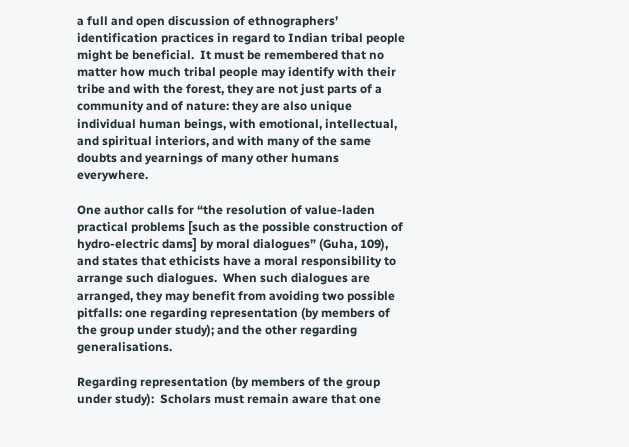a full and open discussion of ethnographers’ identification practices in regard to Indian tribal people might be beneficial.  It must be remembered that no matter how much tribal people may identify with their tribe and with the forest, they are not just parts of a community and of nature: they are also unique individual human beings, with emotional, intellectual, and spiritual interiors, and with many of the same doubts and yearnings of many other humans everywhere.

One author calls for “the resolution of value-laden practical problems [such as the possible construction of hydro-electric dams] by moral dialogues” (Guha, 109), and states that ethicists have a moral responsibility to arrange such dialogues.  When such dialogues are arranged, they may benefit from avoiding two possible pitfalls: one regarding representation (by members of the group under study); and the other regarding generalisations.

Regarding representation (by members of the group under study):  Scholars must remain aware that one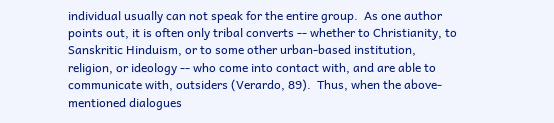individual usually can not speak for the entire group.  As one author points out, it is often only tribal converts -- whether to Christianity, to Sanskritic Hinduism, or to some other urban-based institution, religion, or ideology -- who come into contact with, and are able to communicate with, outsiders (Verardo, 89).  Thus, when the above-mentioned dialogues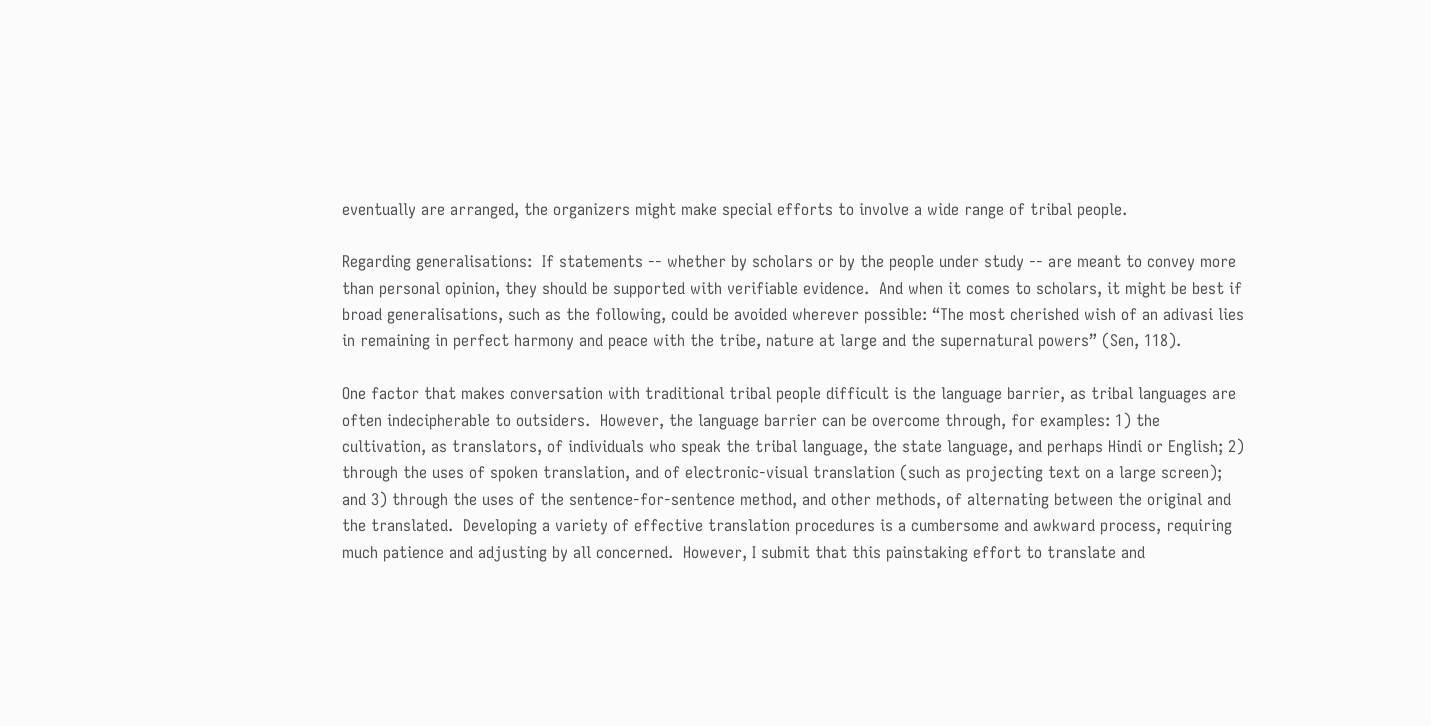eventually are arranged, the organizers might make special efforts to involve a wide range of tribal people.

Regarding generalisations:  If statements -- whether by scholars or by the people under study -- are meant to convey more than personal opinion, they should be supported with verifiable evidence.  And when it comes to scholars, it might be best if broad generalisations, such as the following, could be avoided wherever possible: “The most cherished wish of an adivasi lies in remaining in perfect harmony and peace with the tribe, nature at large and the supernatural powers” (Sen, 118).

One factor that makes conversation with traditional tribal people difficult is the language barrier, as tribal languages are often indecipherable to outsiders.  However, the language barrier can be overcome through, for examples: 1) the cultivation, as translators, of individuals who speak the tribal language, the state language, and perhaps Hindi or English; 2) through the uses of spoken translation, and of electronic-visual translation (such as projecting text on a large screen); and 3) through the uses of the sentence-for-sentence method, and other methods, of alternating between the original and the translated.  Developing a variety of effective translation procedures is a cumbersome and awkward process, requiring much patience and adjusting by all concerned.  However, I submit that this painstaking effort to translate and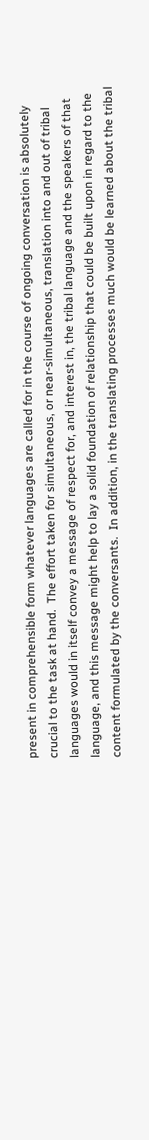present in comprehensible form whatever languages are called for in the course of ongoing conversation is absolutely crucial to the task at hand.  The effort taken for simultaneous, or near-simultaneous, translation into and out of tribal languages would in itself convey a message of respect for, and interest in, the tribal language and the speakers of that language, and this message might help to lay a solid foundation of relationship that could be built upon in regard to the content formulated by the conversants.  In addition, in the translating processes much would be learned about the tribal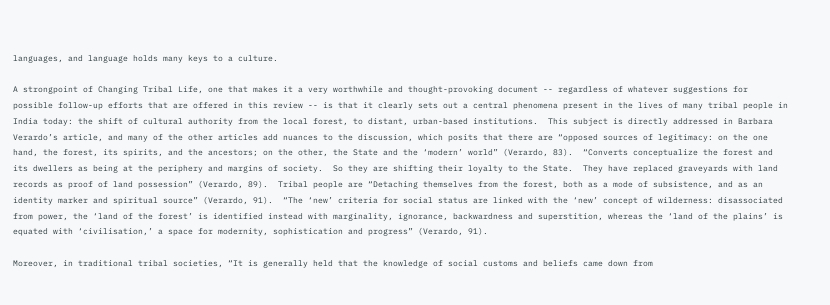languages, and language holds many keys to a culture.

A strongpoint of Changing Tribal Life, one that makes it a very worthwhile and thought-provoking document -- regardless of whatever suggestions for possible follow-up efforts that are offered in this review -- is that it clearly sets out a central phenomena present in the lives of many tribal people in India today: the shift of cultural authority from the local forest, to distant, urban-based institutions.  This subject is directly addressed in Barbara Verardo’s article, and many of the other articles add nuances to the discussion, which posits that there are “opposed sources of legitimacy: on the one hand, the forest, its spirits, and the ancestors; on the other, the State and the ‘modern’ world” (Verardo, 83).  “Converts conceptualize the forest and its dwellers as being at the periphery and margins of society.  So they are shifting their loyalty to the State.  They have replaced graveyards with land records as proof of land possession” (Verardo, 89).  Tribal people are “Detaching themselves from the forest, both as a mode of subsistence, and as an identity marker and spiritual source” (Verardo, 91).  “The ‘new’ criteria for social status are linked with the ‘new’ concept of wilderness: disassociated from power, the ‘land of the forest’ is identified instead with marginality, ignorance, backwardness and superstition, whereas the ‘land of the plains’ is equated with ‘civilisation,’ a space for modernity, sophistication and progress” (Verardo, 91).

Moreover, in traditional tribal societies, “It is generally held that the knowledge of social customs and beliefs came down from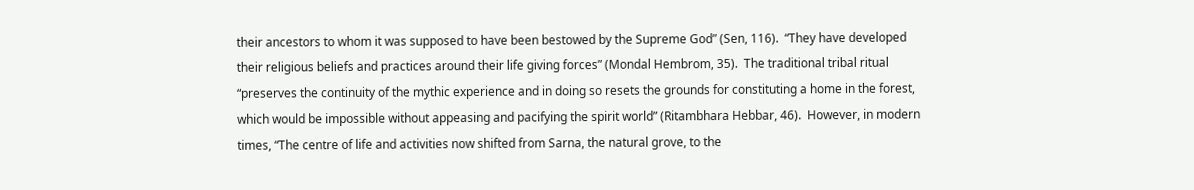their ancestors to whom it was supposed to have been bestowed by the Supreme God” (Sen, 116).  “They have developed their religious beliefs and practices around their life giving forces” (Mondal Hembrom, 35).  The traditional tribal ritual “preserves the continuity of the mythic experience and in doing so resets the grounds for constituting a home in the forest, which would be impossible without appeasing and pacifying the spirit world” (Ritambhara Hebbar, 46).  However, in modern times, “The centre of life and activities now shifted from Sarna, the natural grove, to the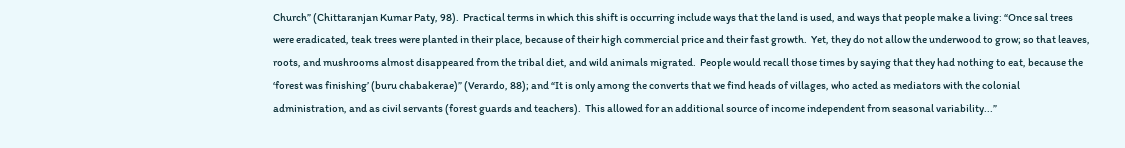Church” (Chittaranjan Kumar Paty, 98).  Practical terms in which this shift is occurring include ways that the land is used, and ways that people make a living: “Once sal trees were eradicated, teak trees were planted in their place, because of their high commercial price and their fast growth.  Yet, they do not allow the underwood to grow; so that leaves, roots, and mushrooms almost disappeared from the tribal diet, and wild animals migrated.  People would recall those times by saying that they had nothing to eat, because the ‘forest was finishing’ (buru chabakerae)” (Verardo, 88); and “It is only among the converts that we find heads of villages, who acted as mediators with the colonial administration, and as civil servants (forest guards and teachers).  This allowed for an additional source of income independent from seasonal variability...”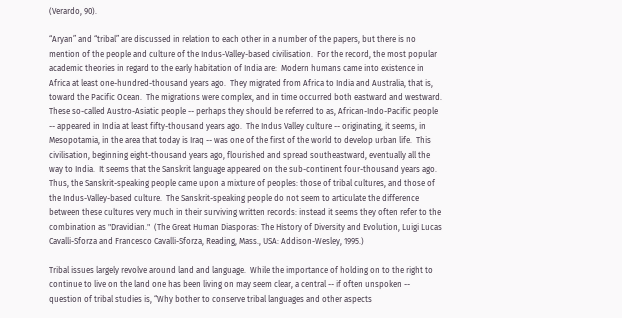(Verardo, 90).

“Aryan” and “tribal” are discussed in relation to each other in a number of the papers, but there is no mention of the people and culture of the Indus-Valley-based civilisation.  For the record, the most popular academic theories in regard to the early habitation of India are:  Modern humans came into existence in Africa at least one-hundred-thousand years ago.  They migrated from Africa to India and Australia, that is, toward the Pacific Ocean.  The migrations were complex, and in time occurred both eastward and westward.  These so-called Austro-Asiatic people -- perhaps they should be referred to as, African-Indo-Pacific people -- appeared in India at least fifty-thousand years ago.  The Indus Valley culture -- originating, it seems, in Mesopotamia, in the area that today is Iraq -- was one of the first of the world to develop urban life.  This civilisation, beginning eight-thousand years ago, flourished and spread southeastward, eventually all the way to India.  It seems that the Sanskrit language appeared on the sub-continent four-thousand years ago.  Thus, the Sanskrit-speaking people came upon a mixture of peoples: those of tribal cultures, and those of the Indus-Valley-based culture.  The Sanskrit-speaking people do not seem to articulate the difference between these cultures very much in their surviving written records: instead it seems they often refer to the combination as "Dravidian."  (The Great Human Diasporas: The History of Diversity and Evolution, Luigi Lucas Cavalli-Sforza and Francesco Cavalli-Sforza, Reading, Mass., USA: Addison-Wesley, 1995.)

Tribal issues largely revolve around land and language.  While the importance of holding on to the right to continue to live on the land one has been living on may seem clear, a central -- if often unspoken -- question of tribal studies is, “Why bother to conserve tribal languages and other aspects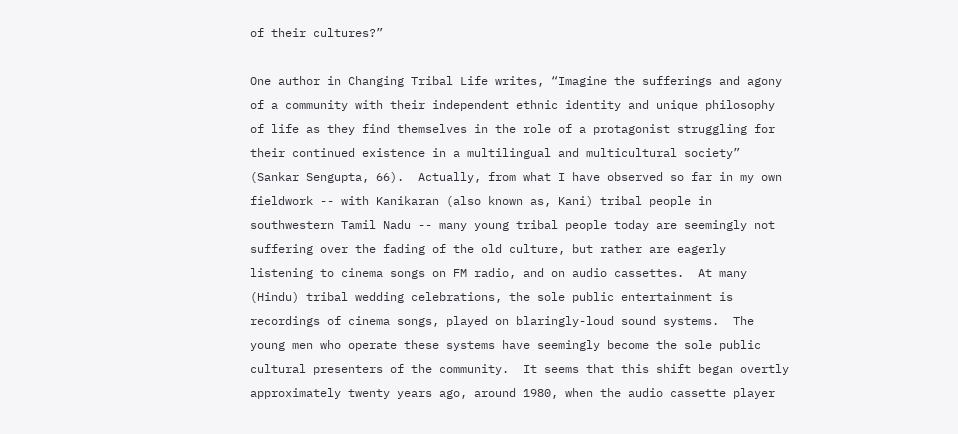of their cultures?”

One author in Changing Tribal Life writes, “Imagine the sufferings and agony of a community with their independent ethnic identity and unique philosophy of life as they find themselves in the role of a protagonist struggling for their continued existence in a multilingual and multicultural society” (Sankar Sengupta, 66).  Actually, from what I have observed so far in my own fieldwork -- with Kanikaran (also known as, Kani) tribal people in southwestern Tamil Nadu -- many young tribal people today are seemingly not suffering over the fading of the old culture, but rather are eagerly listening to cinema songs on FM radio, and on audio cassettes.  At many (Hindu) tribal wedding celebrations, the sole public entertainment is recordings of cinema songs, played on blaringly-loud sound systems.  The young men who operate these systems have seemingly become the sole public cultural presenters of the community.  It seems that this shift began overtly approximately twenty years ago, around 1980, when the audio cassette player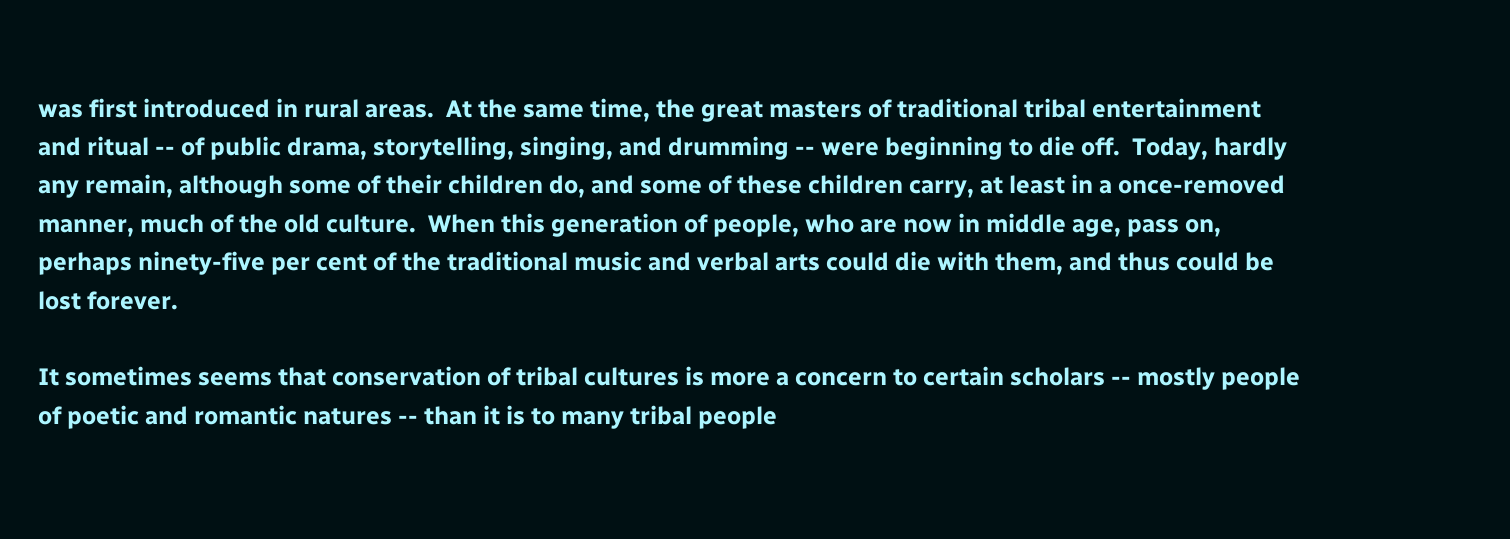was first introduced in rural areas.  At the same time, the great masters of traditional tribal entertainment and ritual -- of public drama, storytelling, singing, and drumming -- were beginning to die off.  Today, hardly any remain, although some of their children do, and some of these children carry, at least in a once-removed manner, much of the old culture.  When this generation of people, who are now in middle age, pass on, perhaps ninety-five per cent of the traditional music and verbal arts could die with them, and thus could be lost forever.

It sometimes seems that conservation of tribal cultures is more a concern to certain scholars -- mostly people of poetic and romantic natures -- than it is to many tribal people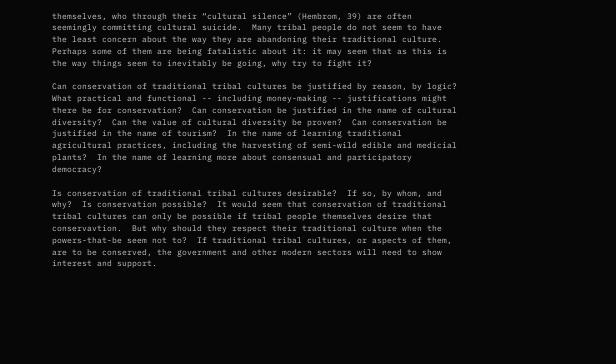themselves, who through their “cultural silence” (Hembrom, 39) are often seemingly committing cultural suicide.  Many tribal people do not seem to have the least concern about the way they are abandoning their traditional culture.  Perhaps some of them are being fatalistic about it: it may seem that as this is the way things seem to inevitably be going, why try to fight it?

Can conservation of traditional tribal cultures be justified by reason, by logic?  What practical and functional -- including money-making -- justifications might there be for conservation?  Can conservation be justified in the name of cultural diversity?  Can the value of cultural diversity be proven?  Can conservation be justified in the name of tourism?  In the name of learning traditional agricultural practices, including the harvesting of semi-wild edible and medicial plants?  In the name of learning more about consensual and participatory democracy?

Is conservation of traditional tribal cultures desirable?  If so, by whom, and why?  Is conservation possible?  It would seem that conservation of traditional tribal cultures can only be possible if tribal people themselves desire that conservavtion.  But why should they respect their traditional culture when the powers-that-be seem not to?  If traditional tribal cultures, or aspects of them, are to be conserved, the government and other modern sectors will need to show interest and support.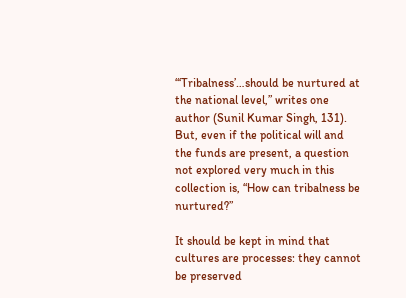“‘Tribalness’…should be nurtured at the national level,” writes one author (Sunil Kumar Singh, 131).  But, even if the political will and the funds are present, a question not explored very much in this collection is, “How can tribalness be nurtured?”

It should be kept in mind that cultures are processes: they cannot be preserved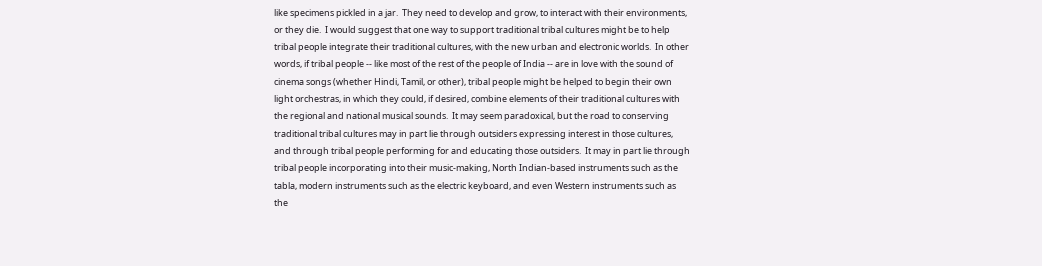like specimens pickled in a jar.  They need to develop and grow, to interact with their environments, or they die.  I would suggest that one way to support traditional tribal cultures might be to help tribal people integrate their traditional cultures, with the new urban and electronic worlds.  In other words, if tribal people -- like most of the rest of the people of India -- are in love with the sound of cinema songs (whether Hindi, Tamil, or other), tribal people might be helped to begin their own light orchestras, in which they could, if desired, combine elements of their traditional cultures with the regional and national musical sounds.  It may seem paradoxical, but the road to conserving traditional tribal cultures may in part lie through outsiders expressing interest in those cultures, and through tribal people performing for and educating those outsiders.  It may in part lie through tribal people incorporating into their music-making, North Indian-based instruments such as the tabla, modern instruments such as the electric keyboard, and even Western instruments such as the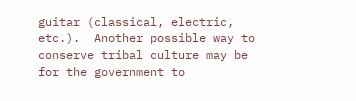guitar (classical, electric, etc.).  Another possible way to conserve tribal culture may be for the government to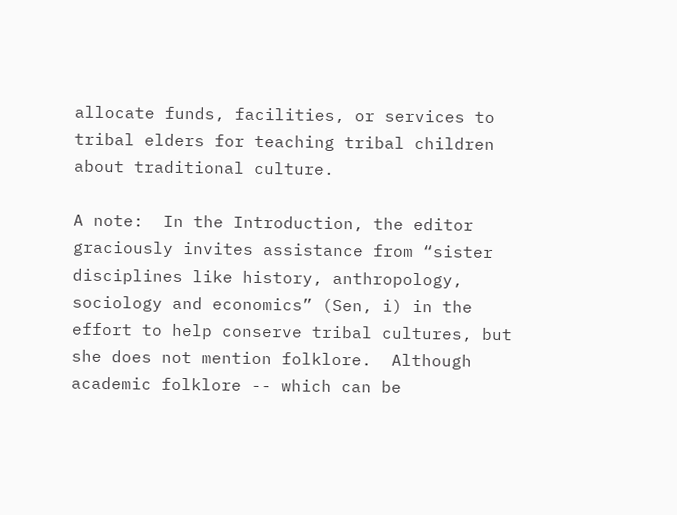allocate funds, facilities, or services to tribal elders for teaching tribal children about traditional culture.

A note:  In the Introduction, the editor graciously invites assistance from “sister disciplines like history, anthropology, sociology and economics” (Sen, i) in the effort to help conserve tribal cultures, but she does not mention folklore.  Although academic folklore -- which can be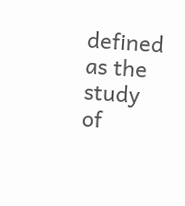defined as the study of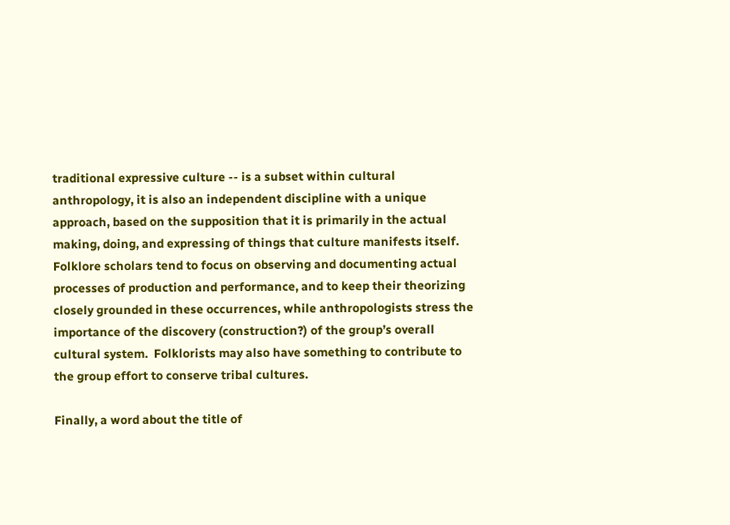traditional expressive culture -- is a subset within cultural anthropology, it is also an independent discipline with a unique approach, based on the supposition that it is primarily in the actual making, doing, and expressing of things that culture manifests itself.  Folklore scholars tend to focus on observing and documenting actual processes of production and performance, and to keep their theorizing closely grounded in these occurrences, while anthropologists stress the importance of the discovery (construction?) of the group’s overall cultural system.  Folklorists may also have something to contribute to the group effort to conserve tribal cultures.

Finally, a word about the title of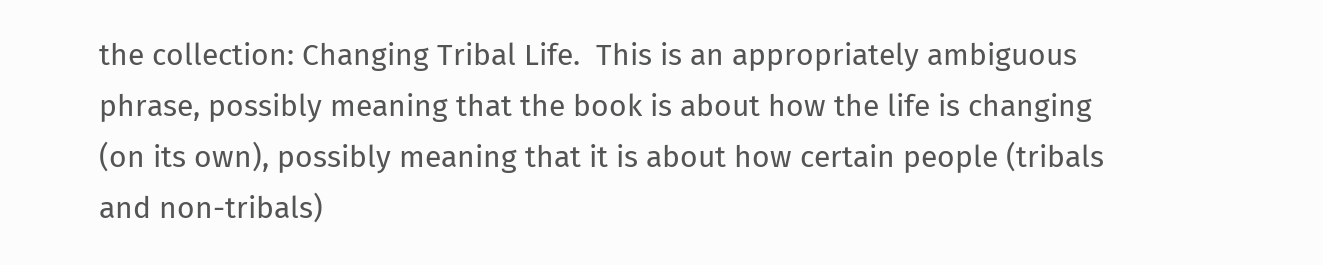the collection: Changing Tribal Life.  This is an appropriately ambiguous phrase, possibly meaning that the book is about how the life is changing (on its own), possibly meaning that it is about how certain people (tribals and non-tribals)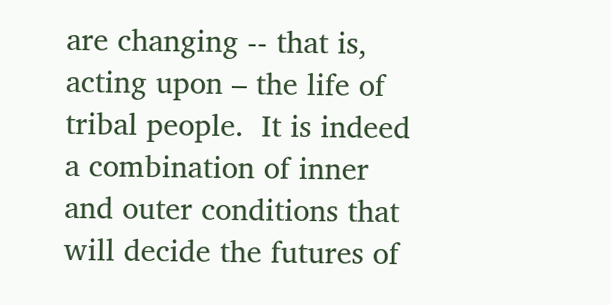are changing -- that is, acting upon – the life of tribal people.  It is indeed a combination of inner and outer conditions that will decide the futures of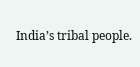India’s tribal people.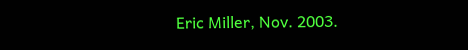Eric Miller, Nov. 2003.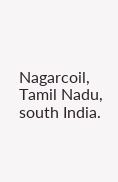Nagarcoil, Tamil Nadu, south India.